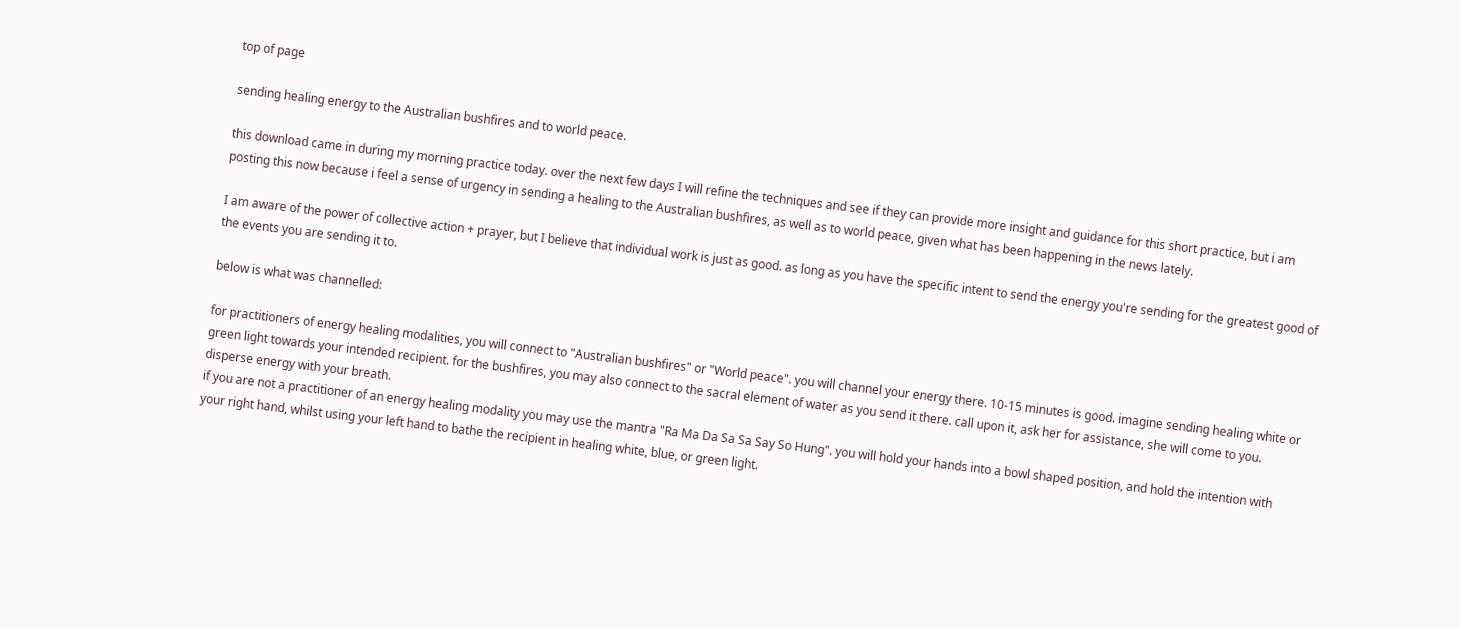top of page

sending healing energy to the Australian bushfires and to world peace.

this download came in during my morning practice today. over the next few days I will refine the techniques and see if they can provide more insight and guidance for this short practice, but i am posting this now because i feel a sense of urgency in sending a healing to the Australian bushfires, as well as to world peace, given what has been happening in the news lately.

I am aware of the power of collective action + prayer, but I believe that individual work is just as good. as long as you have the specific intent to send the energy you're sending for the greatest good of the events you are sending it to.

below is what was channelled:

for practitioners of energy healing modalities, you will connect to "Australian bushfires" or "World peace". you will channel your energy there. 10-15 minutes is good. imagine sending healing white or green light towards your intended recipient. for the bushfires, you may also connect to the sacral element of water as you send it there. call upon it, ask her for assistance, she will come to you. disperse energy with your breath.
if you are not a practitioner of an energy healing modality you may use the mantra "Ra Ma Da Sa Sa Say So Hung". you will hold your hands into a bowl shaped position, and hold the intention with your right hand, whilst using your left hand to bathe the recipient in healing white, blue, or green light.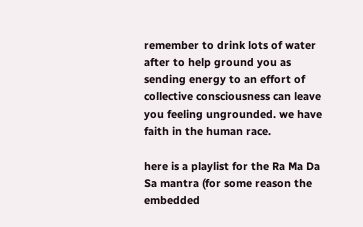remember to drink lots of water after to help ground you as sending energy to an effort of collective consciousness can leave you feeling ungrounded. we have faith in the human race.

here is a playlist for the Ra Ma Da Sa mantra (for some reason the embedded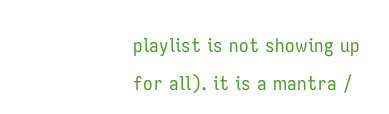playlist is not showing up for all). it is a mantra /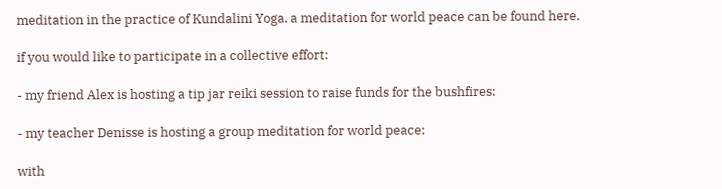meditation in the practice of Kundalini Yoga. a meditation for world peace can be found here.

if you would like to participate in a collective effort:

- my friend Alex is hosting a tip jar reiki session to raise funds for the bushfires:

- my teacher Denisse is hosting a group meditation for world peace:

with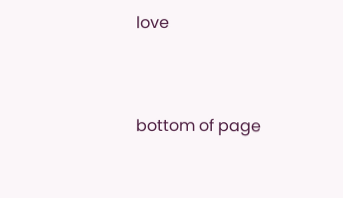love


bottom of page